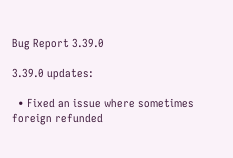Bug Report 3.39.0

3.39.0 updates:

  • Fixed an issue where sometimes foreign refunded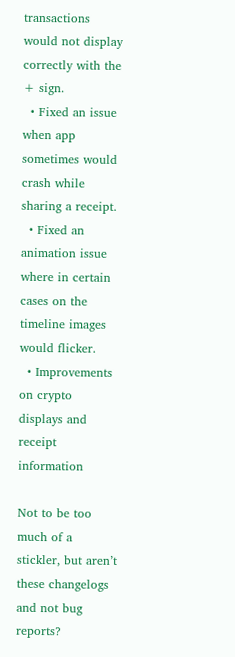transactions would not display correctly with the + sign.
  • Fixed an issue when app sometimes would crash while sharing a receipt.
  • Fixed an animation issue where in certain cases on the timeline images would flicker.
  • Improvements on crypto displays and receipt information

Not to be too much of a stickler, but aren’t these changelogs and not bug reports?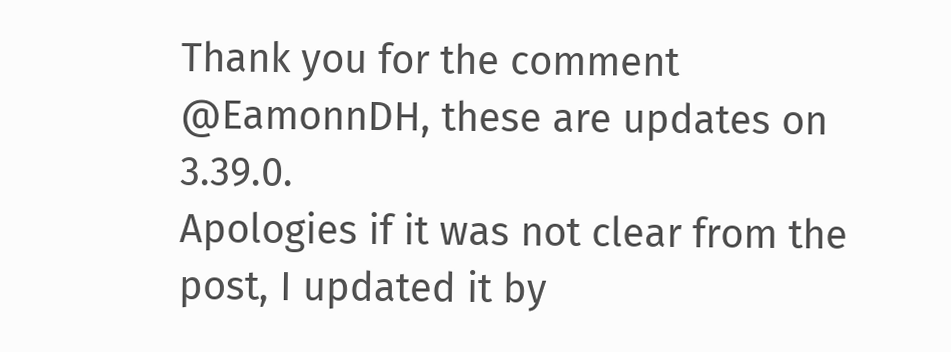Thank you for the comment @EamonnDH, these are updates on 3.39.0.
Apologies if it was not clear from the post, I updated it by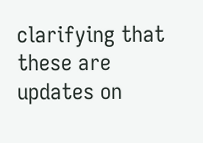clarifying that these are updates on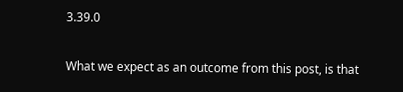3.39.0

What we expect as an outcome from this post, is that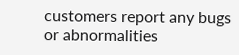customers report any bugs or abnormalities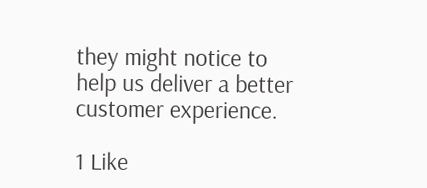they might notice to help us deliver a better customer experience.

1 Like